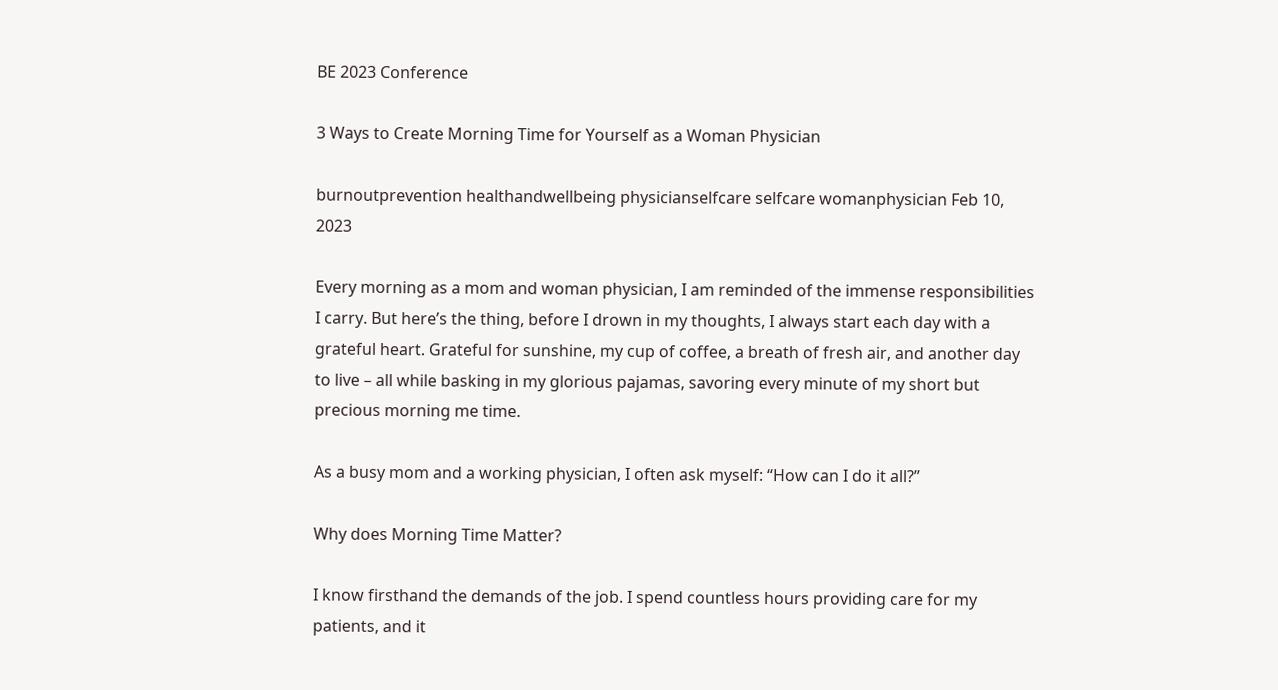BE 2023 Conference

3 Ways to Create Morning Time for Yourself as a Woman Physician

burnoutprevention healthandwellbeing physicianselfcare selfcare womanphysician Feb 10, 2023

Every morning as a mom and woman physician, I am reminded of the immense responsibilities I carry. But here’s the thing, before I drown in my thoughts, I always start each day with a grateful heart. Grateful for sunshine, my cup of coffee, a breath of fresh air, and another day to live – all while basking in my glorious pajamas, savoring every minute of my short but precious morning me time.

As a busy mom and a working physician, I often ask myself: “How can I do it all?”

Why does Morning Time Matter?

I know firsthand the demands of the job. I spend countless hours providing care for my patients, and it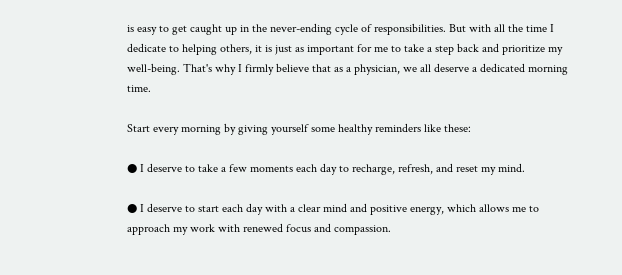is easy to get caught up in the never-ending cycle of responsibilities. But with all the time I dedicate to helping others, it is just as important for me to take a step back and prioritize my well-being. That's why I firmly believe that as a physician, we all deserve a dedicated morning time.

Start every morning by giving yourself some healthy reminders like these:

● I deserve to take a few moments each day to recharge, refresh, and reset my mind.

● I deserve to start each day with a clear mind and positive energy, which allows me to approach my work with renewed focus and compassion.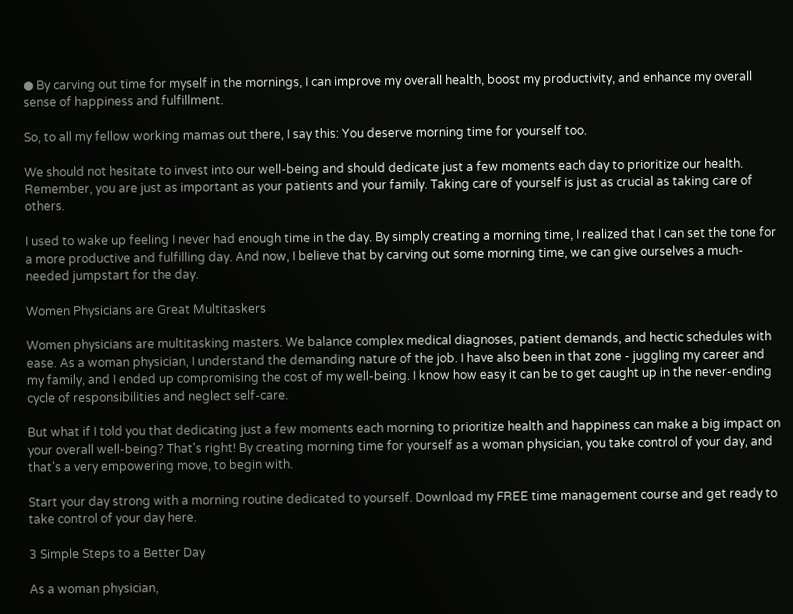● By carving out time for myself in the mornings, I can improve my overall health, boost my productivity, and enhance my overall sense of happiness and fulfillment.

So, to all my fellow working mamas out there, I say this: You deserve morning time for yourself too.

We should not hesitate to invest into our well-being and should dedicate just a few moments each day to prioritize our health. Remember, you are just as important as your patients and your family. Taking care of yourself is just as crucial as taking care of others.

I used to wake up feeling I never had enough time in the day. By simply creating a morning time, I realized that I can set the tone for a more productive and fulfilling day. And now, I believe that by carving out some morning time, we can give ourselves a much-needed jumpstart for the day.

Women Physicians are Great Multitaskers

Women physicians are multitasking masters. We balance complex medical diagnoses, patient demands, and hectic schedules with ease. As a woman physician, I understand the demanding nature of the job. I have also been in that zone - juggling my career and my family, and I ended up compromising the cost of my well-being. I know how easy it can be to get caught up in the never-ending cycle of responsibilities and neglect self-care.

But what if I told you that dedicating just a few moments each morning to prioritize health and happiness can make a big impact on your overall well-being? That's right! By creating morning time for yourself as a woman physician, you take control of your day, and that’s a very empowering move, to begin with.

Start your day strong with a morning routine dedicated to yourself. Download my FREE time management course and get ready to take control of your day here.

3 Simple Steps to a Better Day

As a woman physician,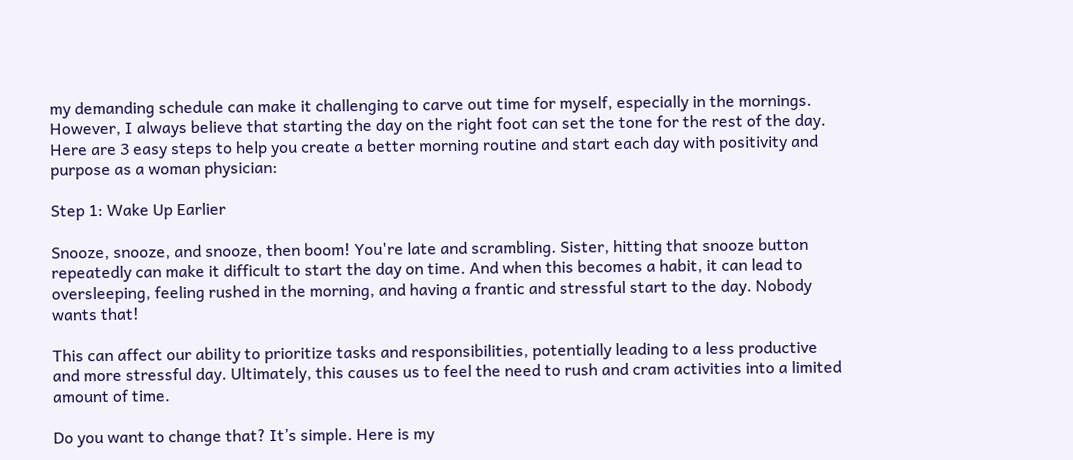my demanding schedule can make it challenging to carve out time for myself, especially in the mornings. However, I always believe that starting the day on the right foot can set the tone for the rest of the day. Here are 3 easy steps to help you create a better morning routine and start each day with positivity and purpose as a woman physician:

Step 1: Wake Up Earlier

Snooze, snooze, and snooze, then boom! You're late and scrambling. Sister, hitting that snooze button repeatedly can make it difficult to start the day on time. And when this becomes a habit, it can lead to oversleeping, feeling rushed in the morning, and having a frantic and stressful start to the day. Nobody wants that!

This can affect our ability to prioritize tasks and responsibilities, potentially leading to a less productive and more stressful day. Ultimately, this causes us to feel the need to rush and cram activities into a limited amount of time.

Do you want to change that? It’s simple. Here is my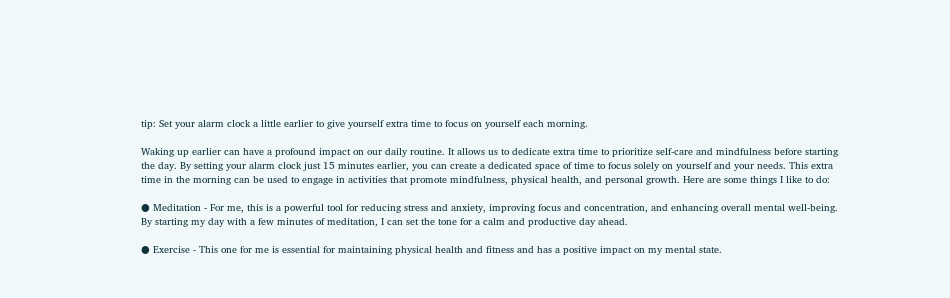tip: Set your alarm clock a little earlier to give yourself extra time to focus on yourself each morning.

Waking up earlier can have a profound impact on our daily routine. It allows us to dedicate extra time to prioritize self-care and mindfulness before starting the day. By setting your alarm clock just 15 minutes earlier, you can create a dedicated space of time to focus solely on yourself and your needs. This extra time in the morning can be used to engage in activities that promote mindfulness, physical health, and personal growth. Here are some things I like to do:

● Meditation - For me, this is a powerful tool for reducing stress and anxiety, improving focus and concentration, and enhancing overall mental well-being. By starting my day with a few minutes of meditation, I can set the tone for a calm and productive day ahead.

● Exercise - This one for me is essential for maintaining physical health and fitness and has a positive impact on my mental state.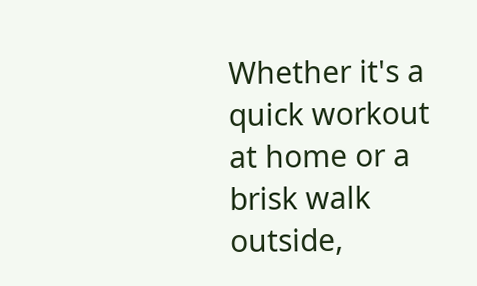Whether it's a quick workout at home or a brisk walk outside,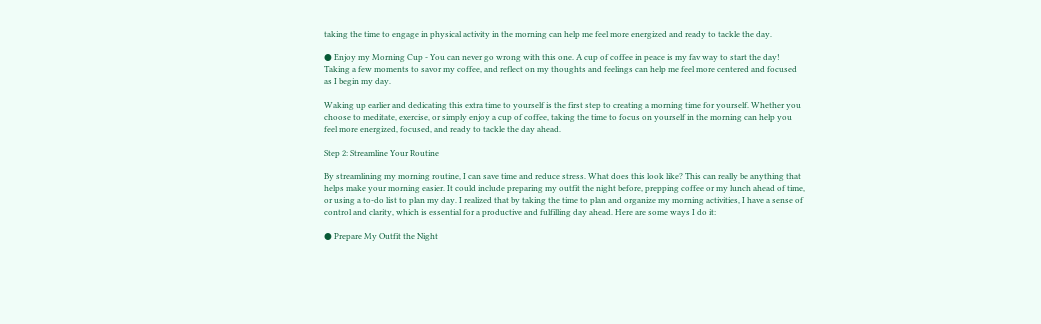taking the time to engage in physical activity in the morning can help me feel more energized and ready to tackle the day.

● Enjoy my Morning Cup - You can never go wrong with this one. A cup of coffee in peace is my fav way to start the day! Taking a few moments to savor my coffee, and reflect on my thoughts and feelings can help me feel more centered and focused as I begin my day.

Waking up earlier and dedicating this extra time to yourself is the first step to creating a morning time for yourself. Whether you choose to meditate, exercise, or simply enjoy a cup of coffee, taking the time to focus on yourself in the morning can help you feel more energized, focused, and ready to tackle the day ahead.

Step 2: Streamline Your Routine

By streamlining my morning routine, I can save time and reduce stress. What does this look like? This can really be anything that helps make your morning easier. It could include preparing my outfit the night before, prepping coffee or my lunch ahead of time, or using a to-do list to plan my day. I realized that by taking the time to plan and organize my morning activities, I have a sense of control and clarity, which is essential for a productive and fulfilling day ahead. Here are some ways I do it:

● Prepare My Outfit the Night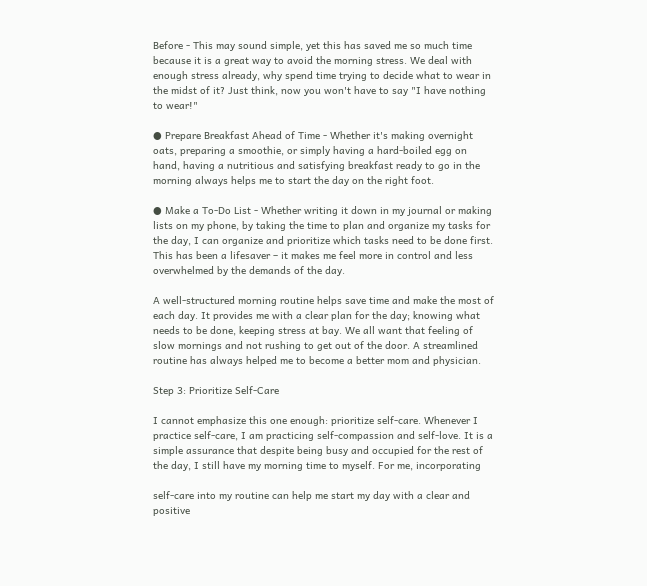Before - This may sound simple, yet this has saved me so much time because it is a great way to avoid the morning stress. We deal with enough stress already, why spend time trying to decide what to wear in the midst of it? Just think, now you won't have to say "I have nothing to wear!"

● Prepare Breakfast Ahead of Time - Whether it's making overnight oats, preparing a smoothie, or simply having a hard-boiled egg on hand, having a nutritious and satisfying breakfast ready to go in the morning always helps me to start the day on the right foot.

● Make a To-Do List - Whether writing it down in my journal or making lists on my phone, by taking the time to plan and organize my tasks for the day, I can organize and prioritize which tasks need to be done first. This has been a lifesaver – it makes me feel more in control and less overwhelmed by the demands of the day.

A well-structured morning routine helps save time and make the most of each day. It provides me with a clear plan for the day; knowing what needs to be done, keeping stress at bay. We all want that feeling of slow mornings and not rushing to get out of the door. A streamlined routine has always helped me to become a better mom and physician.

Step 3: Prioritize Self-Care

I cannot emphasize this one enough: prioritize self-care. Whenever I practice self-care, I am practicing self-compassion and self-love. It is a simple assurance that despite being busy and occupied for the rest of the day, I still have my morning time to myself. For me, incorporating

self-care into my routine can help me start my day with a clear and positive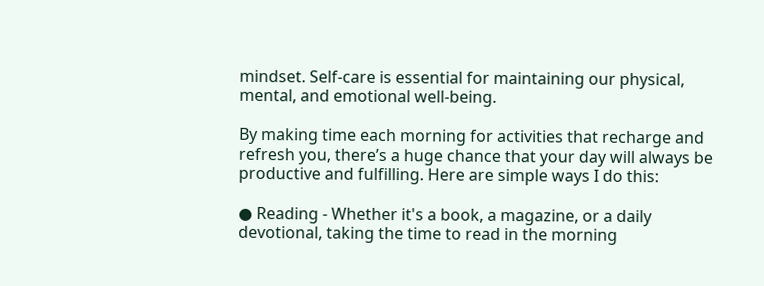mindset. Self-care is essential for maintaining our physical, mental, and emotional well-being.

By making time each morning for activities that recharge and refresh you, there’s a huge chance that your day will always be productive and fulfilling. Here are simple ways I do this:

● Reading - Whether it's a book, a magazine, or a daily devotional, taking the time to read in the morning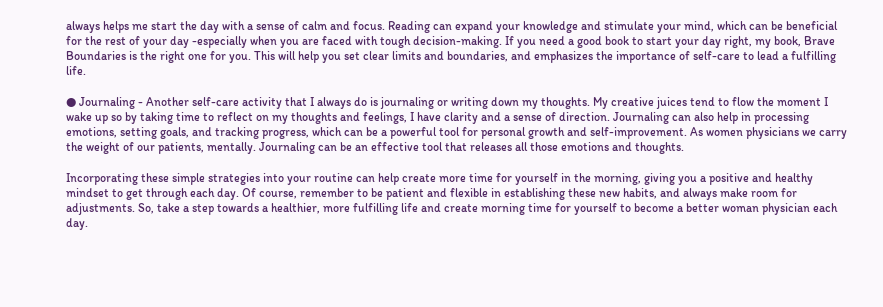always helps me start the day with a sense of calm and focus. Reading can expand your knowledge and stimulate your mind, which can be beneficial for the rest of your day -especially when you are faced with tough decision-making. If you need a good book to start your day right, my book, Brave Boundaries is the right one for you. This will help you set clear limits and boundaries, and emphasizes the importance of self-care to lead a fulfilling life.

● Journaling - Another self-care activity that I always do is journaling or writing down my thoughts. My creative juices tend to flow the moment I wake up so by taking time to reflect on my thoughts and feelings, I have clarity and a sense of direction. Journaling can also help in processing emotions, setting goals, and tracking progress, which can be a powerful tool for personal growth and self-improvement. As women physicians we carry the weight of our patients, mentally. Journaling can be an effective tool that releases all those emotions and thoughts.

Incorporating these simple strategies into your routine can help create more time for yourself in the morning, giving you a positive and healthy mindset to get through each day. Of course, remember to be patient and flexible in establishing these new habits, and always make room for adjustments. So, take a step towards a healthier, more fulfilling life and create morning time for yourself to become a better woman physician each day.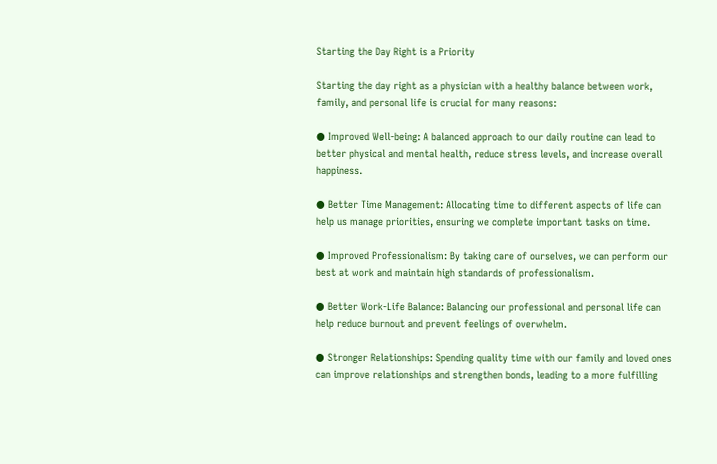Starting the Day Right is a Priority

Starting the day right as a physician with a healthy balance between work, family, and personal life is crucial for many reasons:

● Improved Well-being: A balanced approach to our daily routine can lead to better physical and mental health, reduce stress levels, and increase overall happiness.

● Better Time Management: Allocating time to different aspects of life can help us manage priorities, ensuring we complete important tasks on time.

● Improved Professionalism: By taking care of ourselves, we can perform our best at work and maintain high standards of professionalism.

● Better Work-Life Balance: Balancing our professional and personal life can help reduce burnout and prevent feelings of overwhelm.

● Stronger Relationships: Spending quality time with our family and loved ones can improve relationships and strengthen bonds, leading to a more fulfilling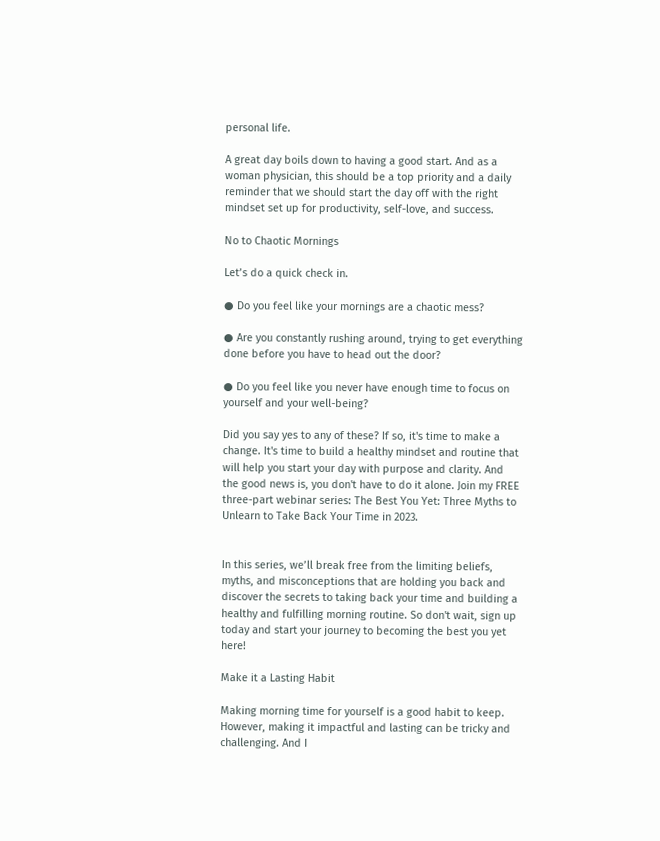personal life.

A great day boils down to having a good start. And as a woman physician, this should be a top priority and a daily reminder that we should start the day off with the right mindset set up for productivity, self-love, and success.

No to Chaotic Mornings

Let’s do a quick check in.

● Do you feel like your mornings are a chaotic mess?

● Are you constantly rushing around, trying to get everything done before you have to head out the door?

● Do you feel like you never have enough time to focus on yourself and your well-being?

Did you say yes to any of these? If so, it's time to make a change. It's time to build a healthy mindset and routine that will help you start your day with purpose and clarity. And the good news is, you don't have to do it alone. Join my FREE three-part webinar series: The Best You Yet: Three Myths to Unlearn to Take Back Your Time in 2023.


In this series, we’ll break free from the limiting beliefs, myths, and misconceptions that are holding you back and discover the secrets to taking back your time and building a healthy and fulfilling morning routine. So don't wait, sign up today and start your journey to becoming the best you yet here!

Make it a Lasting Habit

Making morning time for yourself is a good habit to keep. However, making it impactful and lasting can be tricky and challenging. And I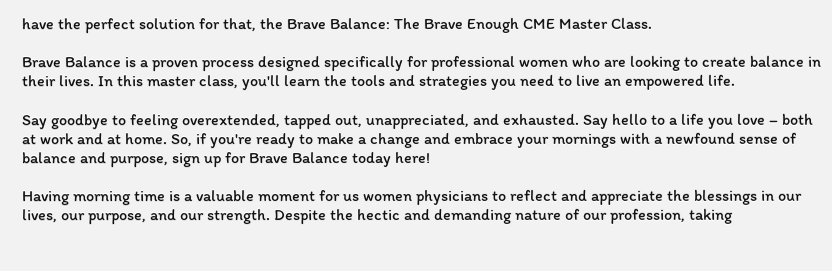have the perfect solution for that, the Brave Balance: The Brave Enough CME Master Class.

Brave Balance is a proven process designed specifically for professional women who are looking to create balance in their lives. In this master class, you'll learn the tools and strategies you need to live an empowered life.

Say goodbye to feeling overextended, tapped out, unappreciated, and exhausted. Say hello to a life you love – both at work and at home. So, if you're ready to make a change and embrace your mornings with a newfound sense of balance and purpose, sign up for Brave Balance today here!

Having morning time is a valuable moment for us women physicians to reflect and appreciate the blessings in our lives, our purpose, and our strength. Despite the hectic and demanding nature of our profession, taking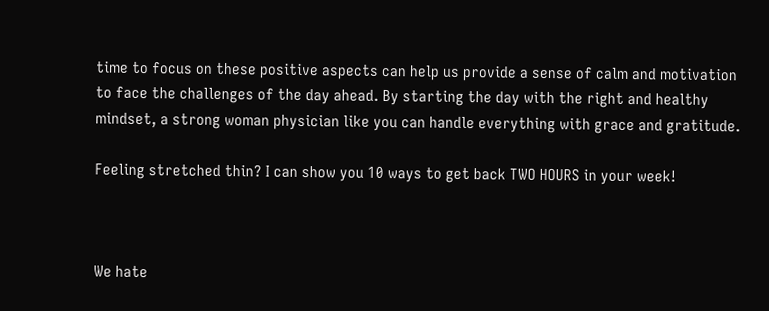time to focus on these positive aspects can help us provide a sense of calm and motivation to face the challenges of the day ahead. By starting the day with the right and healthy mindset, a strong woman physician like you can handle everything with grace and gratitude.

Feeling stretched thin? I can show you 10 ways to get back TWO HOURS in your week!



We hate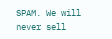SPAM. We will never sell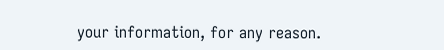your information, for any reason.